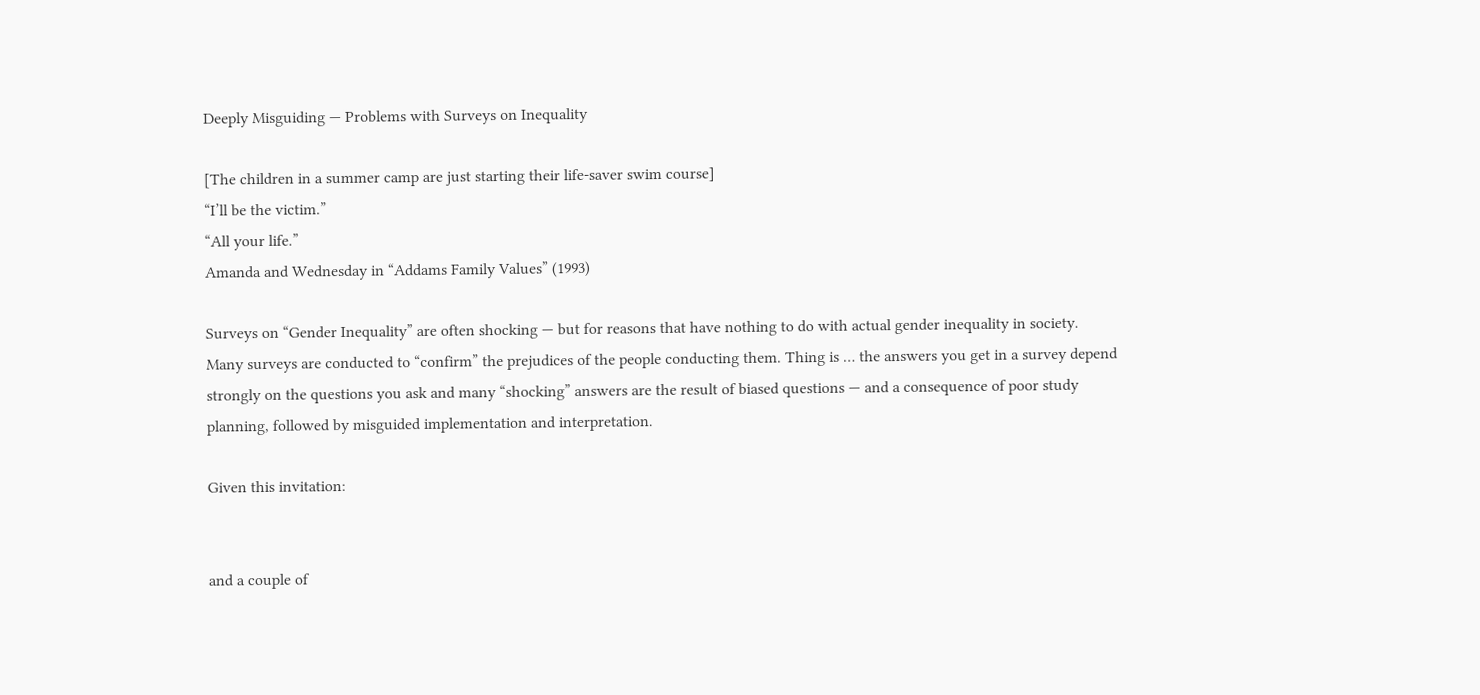Deeply Misguiding — Problems with Surveys on Inequality

[The children in a summer camp are just starting their life-saver swim course]
“I’ll be the victim.”
“All your life.”
Amanda and Wednesday in “Addams Family Values” (1993)

Surveys on “Gender Inequality” are often shocking — but for reasons that have nothing to do with actual gender inequality in society. Many surveys are conducted to “confirm” the prejudices of the people conducting them. Thing is … the answers you get in a survey depend strongly on the questions you ask and many “shocking” answers are the result of biased questions — and a consequence of poor study planning, followed by misguided implementation and interpretation.

Given this invitation:


and a couple of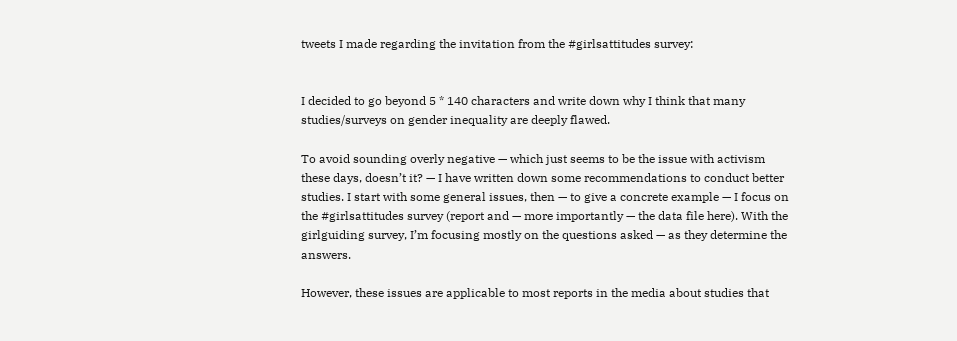tweets I made regarding the invitation from the #girlsattitudes survey:


I decided to go beyond 5 * 140 characters and write down why I think that many studies/surveys on gender inequality are deeply flawed.

To avoid sounding overly negative — which just seems to be the issue with activism these days, doesn’t it? — I have written down some recommendations to conduct better studies. I start with some general issues, then — to give a concrete example — I focus on the #girlsattitudes survey (report and — more importantly — the data file here). With the girlguiding survey, I’m focusing mostly on the questions asked — as they determine the answers.

However, these issues are applicable to most reports in the media about studies that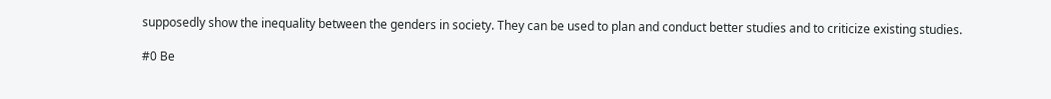supposedly show the inequality between the genders in society. They can be used to plan and conduct better studies and to criticize existing studies.

#0 Be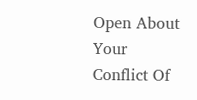Open About Your Conflict Of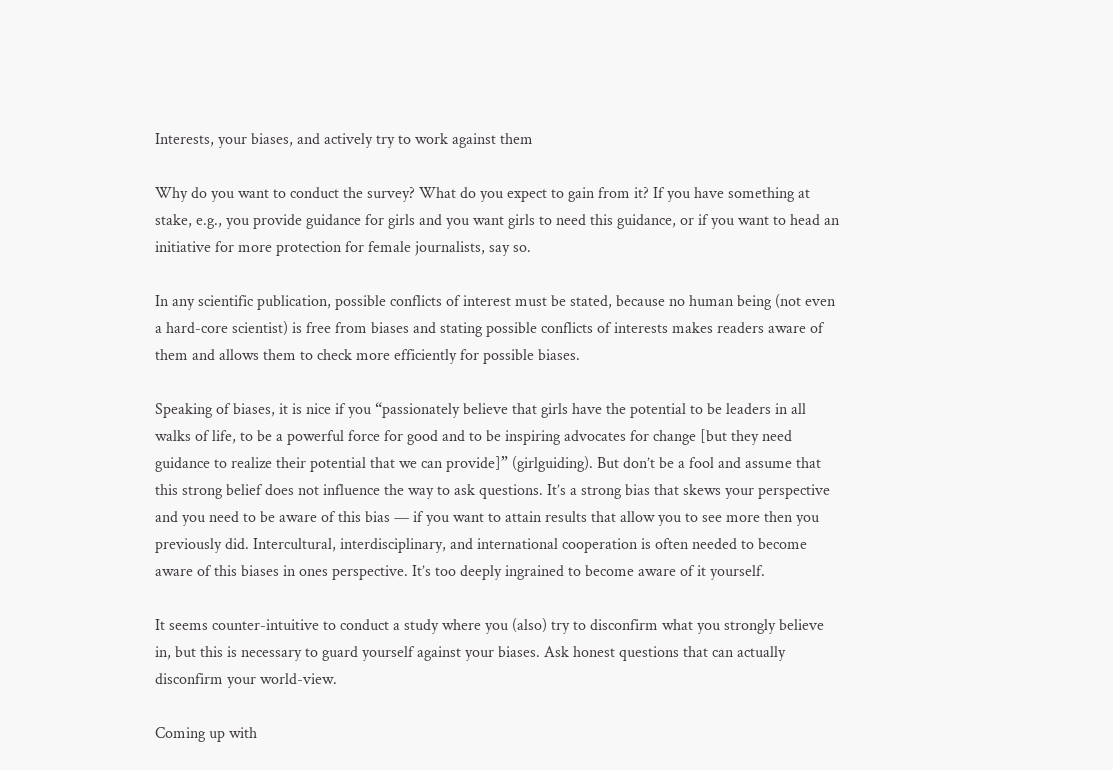Interests, your biases, and actively try to work against them

Why do you want to conduct the survey? What do you expect to gain from it? If you have something at stake, e.g., you provide guidance for girls and you want girls to need this guidance, or if you want to head an initiative for more protection for female journalists, say so.

In any scientific publication, possible conflicts of interest must be stated, because no human being (not even a hard-core scientist) is free from biases and stating possible conflicts of interests makes readers aware of them and allows them to check more efficiently for possible biases.

Speaking of biases, it is nice if you “passionately believe that girls have the potential to be leaders in all walks of life, to be a powerful force for good and to be inspiring advocates for change [but they need guidance to realize their potential that we can provide]” (girlguiding). But don’t be a fool and assume that this strong belief does not influence the way to ask questions. It’s a strong bias that skews your perspective and you need to be aware of this bias — if you want to attain results that allow you to see more then you previously did. Intercultural, interdisciplinary, and international cooperation is often needed to become aware of this biases in ones perspective. It’s too deeply ingrained to become aware of it yourself.

It seems counter-intuitive to conduct a study where you (also) try to disconfirm what you strongly believe in, but this is necessary to guard yourself against your biases. Ask honest questions that can actually disconfirm your world-view.

Coming up with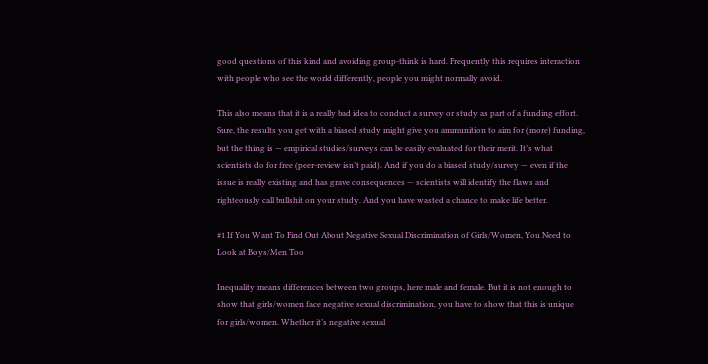good questions of this kind and avoiding group-think is hard. Frequently this requires interaction with people who see the world differently, people you might normally avoid.

This also means that it is a really bad idea to conduct a survey or study as part of a funding effort. Sure, the results you get with a biased study might give you ammunition to aim for (more) funding, but the thing is — empirical studies/surveys can be easily evaluated for their merit. It’s what scientists do for free (peer-review isn’t paid). And if you do a biased study/survey — even if the issue is really existing and has grave consequences — scientists will identify the flaws and righteously call bullshit on your study. And you have wasted a chance to make life better.

#1 If You Want To Find Out About Negative Sexual Discrimination of Girls/Women, You Need to Look at Boys/Men Too

Inequality means differences between two groups, here male and female. But it is not enough to show that girls/women face negative sexual discrimination, you have to show that this is unique for girls/women. Whether it’s negative sexual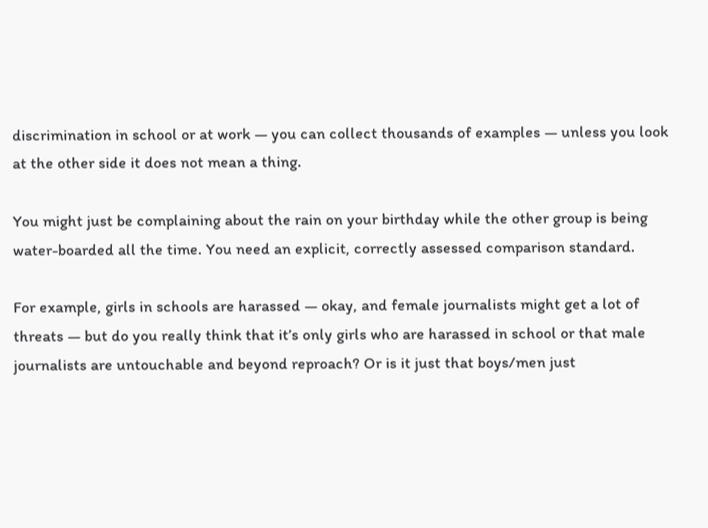discrimination in school or at work — you can collect thousands of examples — unless you look at the other side it does not mean a thing.

You might just be complaining about the rain on your birthday while the other group is being water-boarded all the time. You need an explicit, correctly assessed comparison standard.

For example, girls in schools are harassed — okay, and female journalists might get a lot of threats — but do you really think that it’s only girls who are harassed in school or that male journalists are untouchable and beyond reproach? Or is it just that boys/men just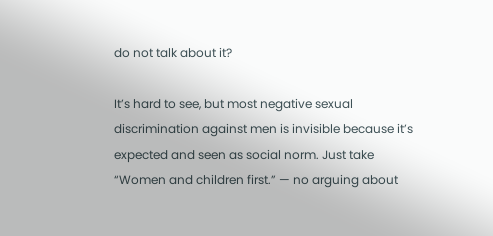do not talk about it?

It’s hard to see, but most negative sexual discrimination against men is invisible because it’s expected and seen as social norm. Just take “Women and children first.” — no arguing about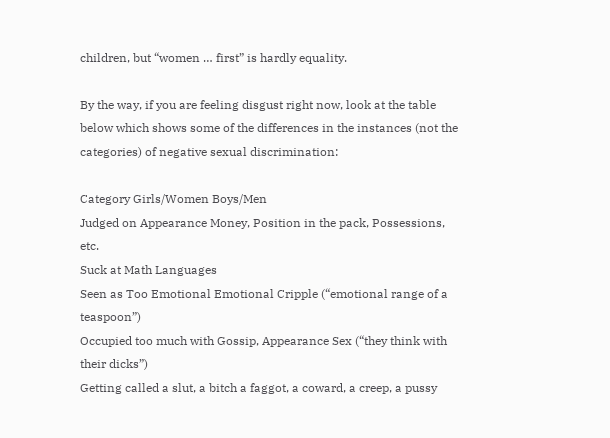children, but “women … first” is hardly equality.

By the way, if you are feeling disgust right now, look at the table below which shows some of the differences in the instances (not the categories) of negative sexual discrimination:

Category Girls/Women Boys/Men
Judged on Appearance Money, Position in the pack, Possessions, etc.
Suck at Math Languages
Seen as Too Emotional Emotional Cripple (“emotional range of a teaspoon”)
Occupied too much with Gossip, Appearance Sex (“they think with their dicks”)
Getting called a slut, a bitch a faggot, a coward, a creep, a pussy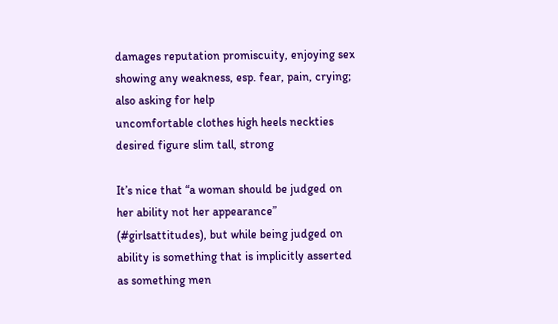damages reputation promiscuity, enjoying sex showing any weakness, esp. fear, pain, crying; also asking for help
uncomfortable clothes high heels neckties
desired figure slim tall, strong

It’s nice that “a woman should be judged on her ability not her appearance” (#girlsattitudes), but while being judged on ability is something that is implicitly asserted as something men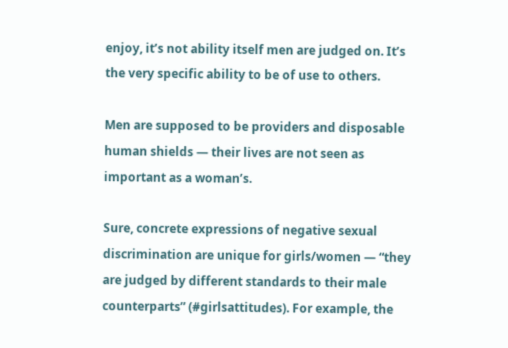enjoy, it’s not ability itself men are judged on. It’s the very specific ability to be of use to others.

Men are supposed to be providers and disposable human shields — their lives are not seen as important as a woman’s.

Sure, concrete expressions of negative sexual discrimination are unique for girls/women — “they are judged by different standards to their male counterparts” (#girlsattitudes). For example, the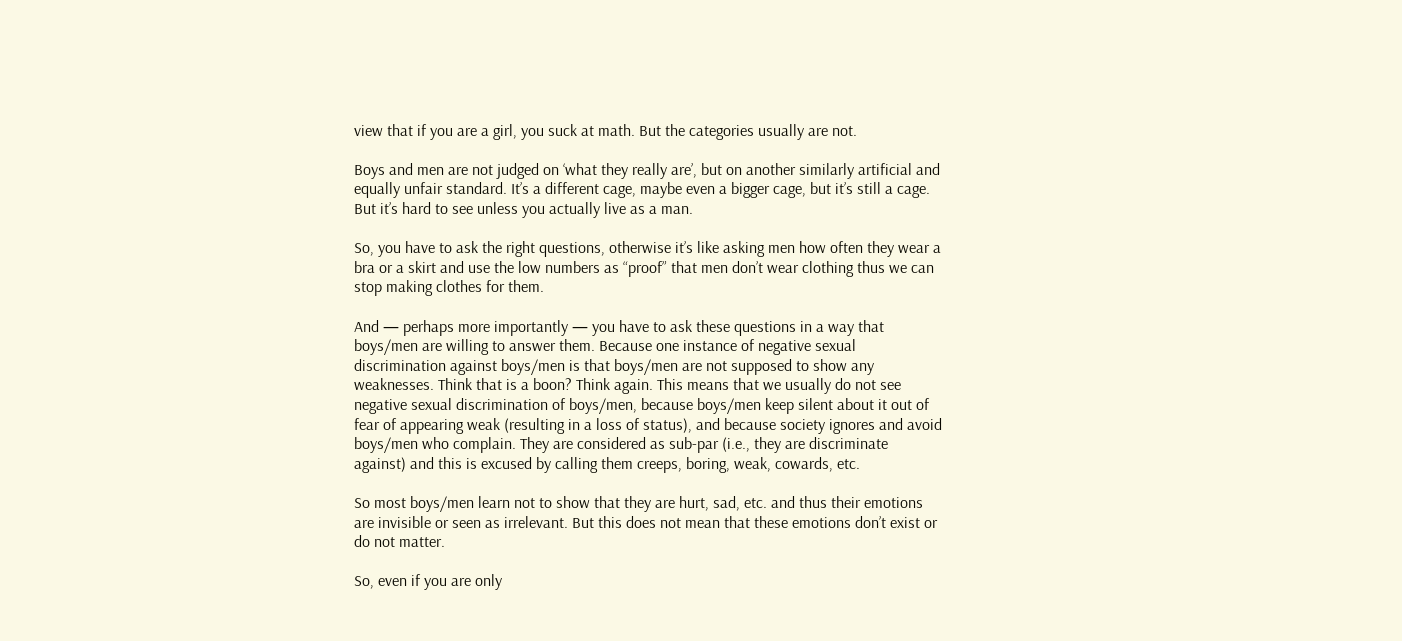view that if you are a girl, you suck at math. But the categories usually are not.

Boys and men are not judged on ‘what they really are’, but on another similarly artificial and equally unfair standard. It’s a different cage, maybe even a bigger cage, but it’s still a cage. But it’s hard to see unless you actually live as a man.

So, you have to ask the right questions, otherwise it’s like asking men how often they wear a bra or a skirt and use the low numbers as “proof” that men don’t wear clothing thus we can stop making clothes for them.

And — perhaps more importantly — you have to ask these questions in a way that boys/men are willing to answer them. Because one instance of negative sexual discrimination against boys/men is that boys/men are not supposed to show any weaknesses. Think that is a boon? Think again. This means that we usually do not see negative sexual discrimination of boys/men, because boys/men keep silent about it out of fear of appearing weak (resulting in a loss of status), and because society ignores and avoid boys/men who complain. They are considered as sub-par (i.e., they are discriminate against) and this is excused by calling them creeps, boring, weak, cowards, etc.

So most boys/men learn not to show that they are hurt, sad, etc. and thus their emotions are invisible or seen as irrelevant. But this does not mean that these emotions don’t exist or do not matter.

So, even if you are only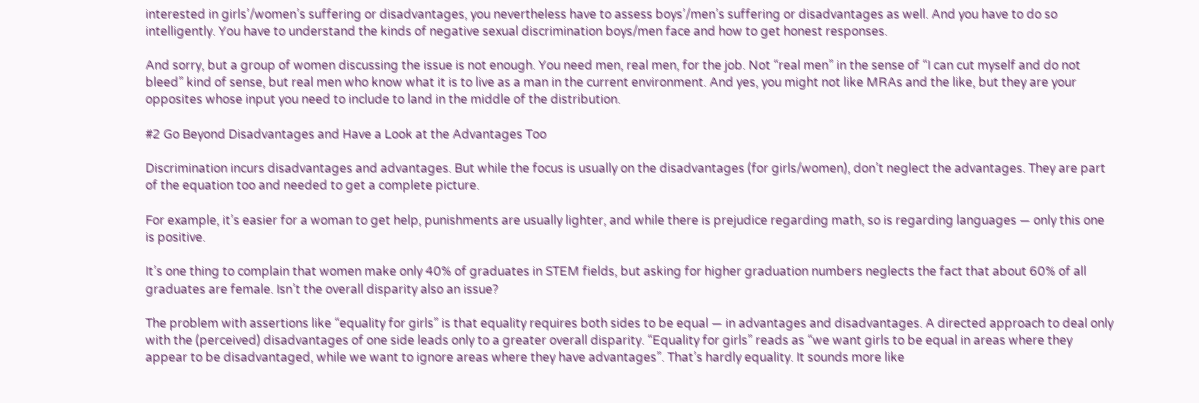interested in girls’/women’s suffering or disadvantages, you nevertheless have to assess boys’/men’s suffering or disadvantages as well. And you have to do so intelligently. You have to understand the kinds of negative sexual discrimination boys/men face and how to get honest responses.

And sorry, but a group of women discussing the issue is not enough. You need men, real men, for the job. Not “real men” in the sense of “I can cut myself and do not bleed” kind of sense, but real men who know what it is to live as a man in the current environment. And yes, you might not like MRAs and the like, but they are your opposites whose input you need to include to land in the middle of the distribution.

#2 Go Beyond Disadvantages and Have a Look at the Advantages Too

Discrimination incurs disadvantages and advantages. But while the focus is usually on the disadvantages (for girls/women), don’t neglect the advantages. They are part of the equation too and needed to get a complete picture.

For example, it’s easier for a woman to get help, punishments are usually lighter, and while there is prejudice regarding math, so is regarding languages — only this one is positive.

It’s one thing to complain that women make only 40% of graduates in STEM fields, but asking for higher graduation numbers neglects the fact that about 60% of all graduates are female. Isn’t the overall disparity also an issue?

The problem with assertions like “equality for girls” is that equality requires both sides to be equal — in advantages and disadvantages. A directed approach to deal only with the (perceived) disadvantages of one side leads only to a greater overall disparity. “Equality for girls” reads as “we want girls to be equal in areas where they appear to be disadvantaged, while we want to ignore areas where they have advantages”. That’s hardly equality. It sounds more like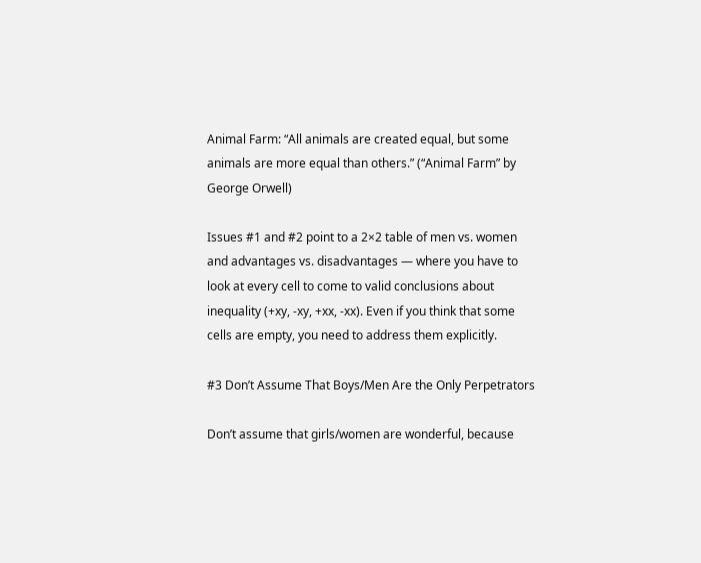Animal Farm: “All animals are created equal, but some animals are more equal than others.” (“Animal Farm” by George Orwell)

Issues #1 and #2 point to a 2×2 table of men vs. women and advantages vs. disadvantages — where you have to look at every cell to come to valid conclusions about inequality (+xy, -xy, +xx, -xx). Even if you think that some cells are empty, you need to address them explicitly.

#3 Don’t Assume That Boys/Men Are the Only Perpetrators

Don’t assume that girls/women are wonderful, because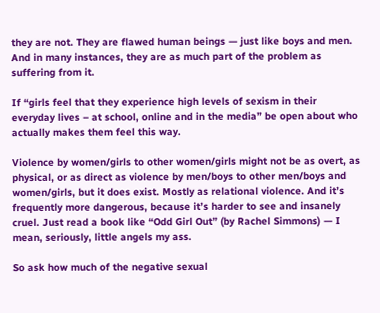they are not. They are flawed human beings — just like boys and men. And in many instances, they are as much part of the problem as suffering from it.

If “girls feel that they experience high levels of sexism in their everyday lives – at school, online and in the media” be open about who actually makes them feel this way.

Violence by women/girls to other women/girls might not be as overt, as physical, or as direct as violence by men/boys to other men/boys and women/girls, but it does exist. Mostly as relational violence. And it’s frequently more dangerous, because it’s harder to see and insanely cruel. Just read a book like “Odd Girl Out” (by Rachel Simmons) — I mean, seriously, little angels my ass.

So ask how much of the negative sexual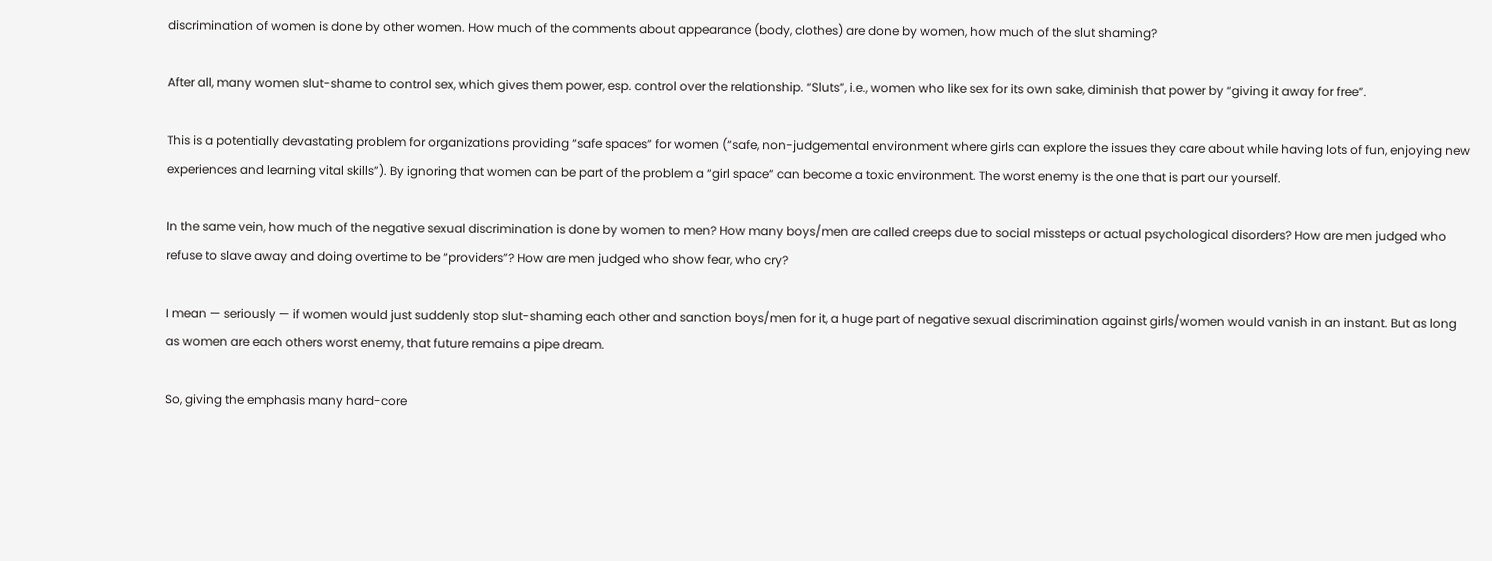discrimination of women is done by other women. How much of the comments about appearance (body, clothes) are done by women, how much of the slut shaming?

After all, many women slut-shame to control sex, which gives them power, esp. control over the relationship. “Sluts”, i.e., women who like sex for its own sake, diminish that power by “giving it away for free”.

This is a potentially devastating problem for organizations providing “safe spaces” for women (“safe, non-judgemental environment where girls can explore the issues they care about while having lots of fun, enjoying new experiences and learning vital skills”). By ignoring that women can be part of the problem a “girl space” can become a toxic environment. The worst enemy is the one that is part our yourself.

In the same vein, how much of the negative sexual discrimination is done by women to men? How many boys/men are called creeps due to social missteps or actual psychological disorders? How are men judged who refuse to slave away and doing overtime to be “providers”? How are men judged who show fear, who cry?

I mean — seriously — if women would just suddenly stop slut-shaming each other and sanction boys/men for it, a huge part of negative sexual discrimination against girls/women would vanish in an instant. But as long as women are each others worst enemy, that future remains a pipe dream.

So, giving the emphasis many hard-core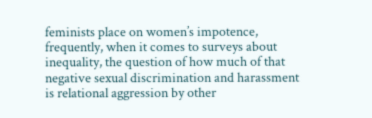feminists place on women’s impotence, frequently, when it comes to surveys about inequality, the question of how much of that negative sexual discrimination and harassment is relational aggression by other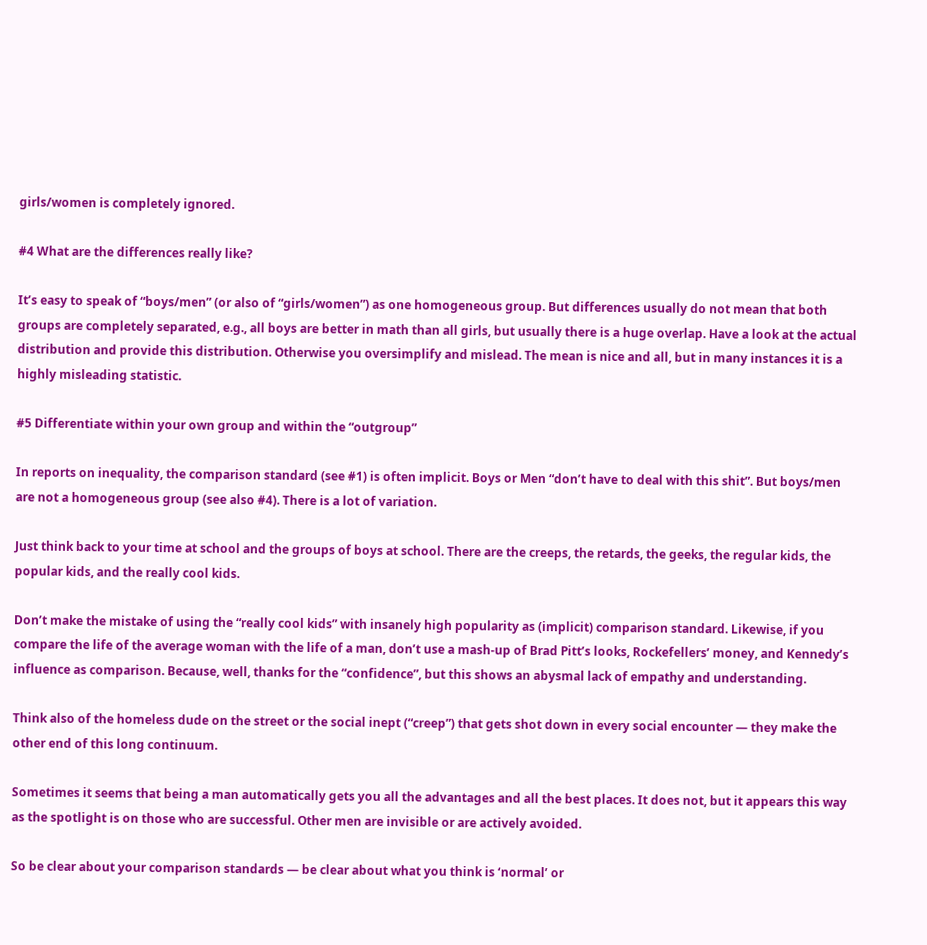girls/women is completely ignored.

#4 What are the differences really like?

It’s easy to speak of “boys/men” (or also of “girls/women”) as one homogeneous group. But differences usually do not mean that both groups are completely separated, e.g., all boys are better in math than all girls, but usually there is a huge overlap. Have a look at the actual distribution and provide this distribution. Otherwise you oversimplify and mislead. The mean is nice and all, but in many instances it is a highly misleading statistic.

#5 Differentiate within your own group and within the “outgroup”

In reports on inequality, the comparison standard (see #1) is often implicit. Boys or Men “don’t have to deal with this shit”. But boys/men are not a homogeneous group (see also #4). There is a lot of variation.

Just think back to your time at school and the groups of boys at school. There are the creeps, the retards, the geeks, the regular kids, the popular kids, and the really cool kids.

Don’t make the mistake of using the “really cool kids” with insanely high popularity as (implicit) comparison standard. Likewise, if you compare the life of the average woman with the life of a man, don’t use a mash-up of Brad Pitt’s looks, Rockefellers’ money, and Kennedy’s influence as comparison. Because, well, thanks for the “confidence”, but this shows an abysmal lack of empathy and understanding.

Think also of the homeless dude on the street or the social inept (“creep”) that gets shot down in every social encounter — they make the other end of this long continuum.

Sometimes it seems that being a man automatically gets you all the advantages and all the best places. It does not, but it appears this way as the spotlight is on those who are successful. Other men are invisible or are actively avoided.

So be clear about your comparison standards — be clear about what you think is ‘normal’ or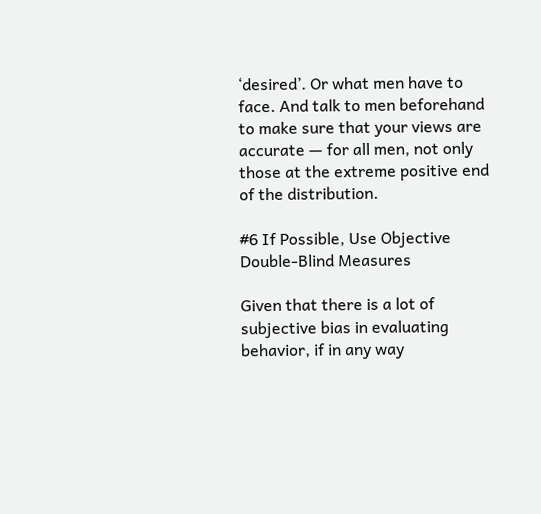‘desired’. Or what men have to face. And talk to men beforehand to make sure that your views are accurate — for all men, not only those at the extreme positive end of the distribution.

#6 If Possible, Use Objective Double-Blind Measures

Given that there is a lot of subjective bias in evaluating behavior, if in any way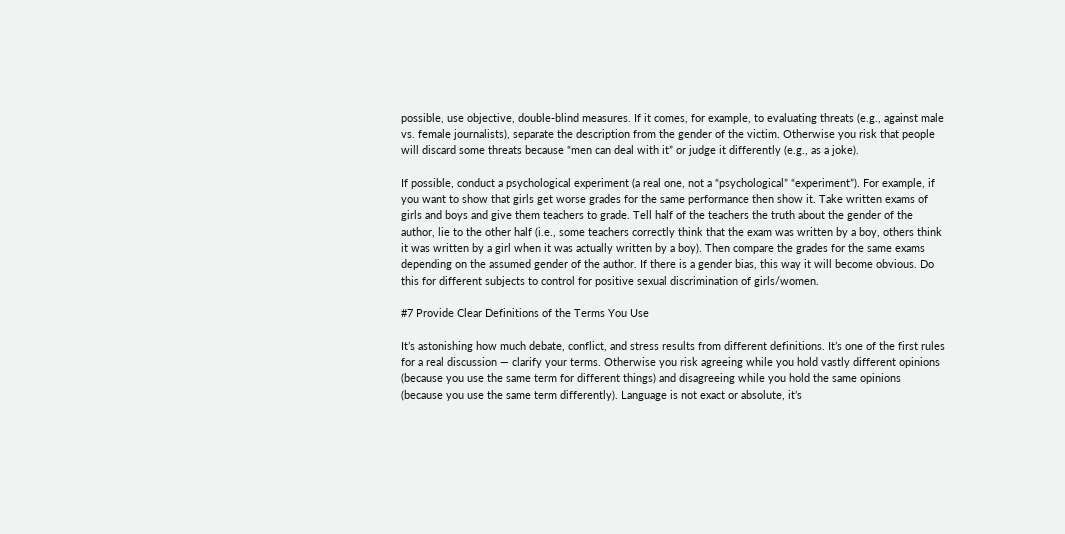possible, use objective, double-blind measures. If it comes, for example, to evaluating threats (e.g., against male vs. female journalists), separate the description from the gender of the victim. Otherwise you risk that people will discard some threats because “men can deal with it” or judge it differently (e.g., as a joke).

If possible, conduct a psychological experiment (a real one, not a “psychological” “experiment”). For example, if you want to show that girls get worse grades for the same performance then show it. Take written exams of girls and boys and give them teachers to grade. Tell half of the teachers the truth about the gender of the author, lie to the other half (i.e., some teachers correctly think that the exam was written by a boy, others think it was written by a girl when it was actually written by a boy). Then compare the grades for the same exams depending on the assumed gender of the author. If there is a gender bias, this way it will become obvious. Do this for different subjects to control for positive sexual discrimination of girls/women.

#7 Provide Clear Definitions of the Terms You Use

It’s astonishing how much debate, conflict, and stress results from different definitions. It’s one of the first rules for a real discussion — clarify your terms. Otherwise you risk agreeing while you hold vastly different opinions (because you use the same term for different things) and disagreeing while you hold the same opinions (because you use the same term differently). Language is not exact or absolute, it’s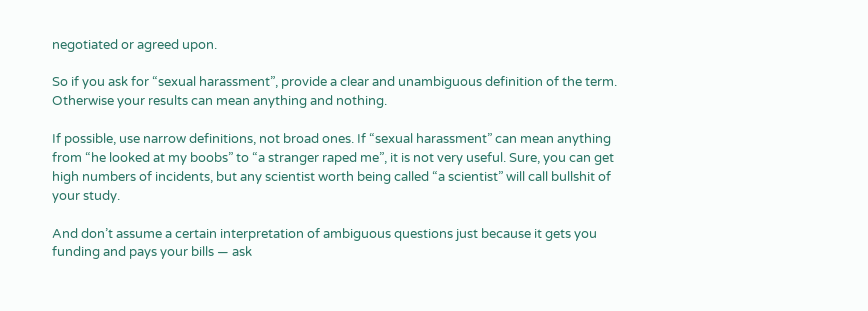negotiated or agreed upon.

So if you ask for “sexual harassment”, provide a clear and unambiguous definition of the term. Otherwise your results can mean anything and nothing.

If possible, use narrow definitions, not broad ones. If “sexual harassment” can mean anything from “he looked at my boobs” to “a stranger raped me”, it is not very useful. Sure, you can get high numbers of incidents, but any scientist worth being called “a scientist” will call bullshit of your study.

And don’t assume a certain interpretation of ambiguous questions just because it gets you funding and pays your bills — ask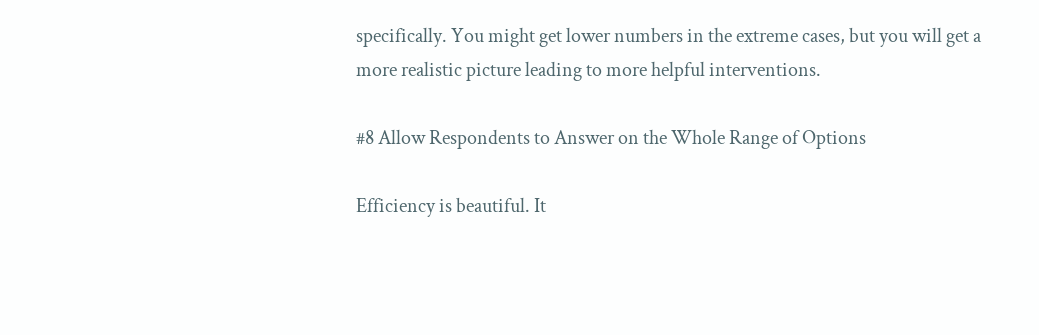specifically. You might get lower numbers in the extreme cases, but you will get a more realistic picture leading to more helpful interventions.

#8 Allow Respondents to Answer on the Whole Range of Options

Efficiency is beautiful. It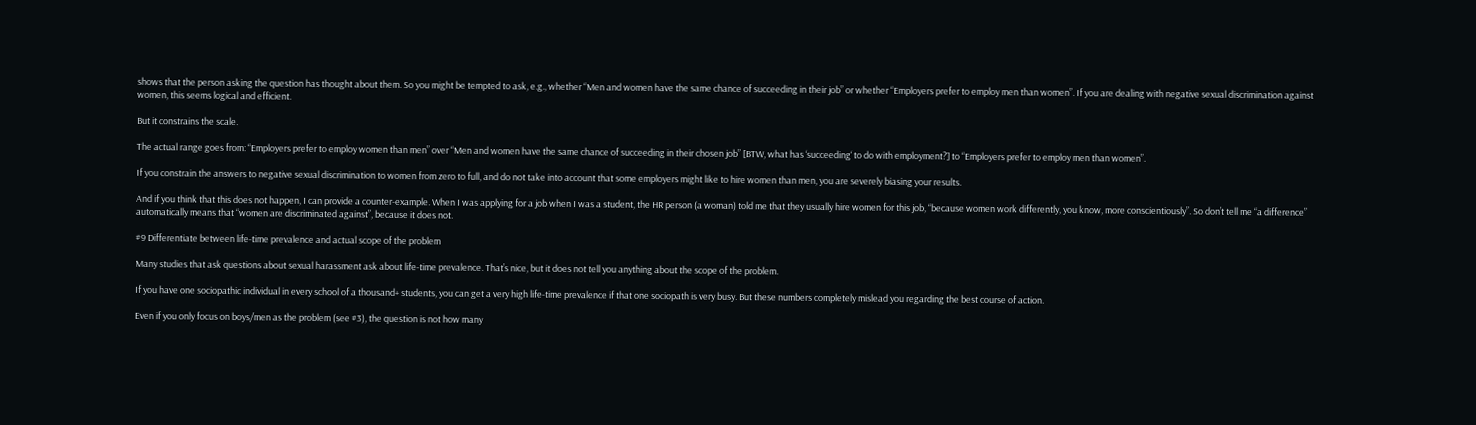shows that the person asking the question has thought about them. So you might be tempted to ask, e.g., whether “Men and women have the same chance of succeeding in their job” or whether “Employers prefer to employ men than women”. If you are dealing with negative sexual discrimination against women, this seems logical and efficient.

But it constrains the scale.

The actual range goes from: “Employers prefer to employ women than men” over “Men and women have the same chance of succeeding in their chosen job” [BTW, what has ‘succeeding‘ to do with employment?] to “Employers prefer to employ men than women”.

If you constrain the answers to negative sexual discrimination to women from zero to full, and do not take into account that some employers might like to hire women than men, you are severely biasing your results.

And if you think that this does not happen, I can provide a counter-example. When I was applying for a job when I was a student, the HR person (a woman) told me that they usually hire women for this job, “because women work differently, you know, more conscientiously”. So don’t tell me “a difference” automatically means that “women are discriminated against”, because it does not.

#9 Differentiate between life-time prevalence and actual scope of the problem

Many studies that ask questions about sexual harassment ask about life-time prevalence. That’s nice, but it does not tell you anything about the scope of the problem.

If you have one sociopathic individual in every school of a thousand+ students, you can get a very high life-time prevalence if that one sociopath is very busy. But these numbers completely mislead you regarding the best course of action.

Even if you only focus on boys/men as the problem (see #3), the question is not how many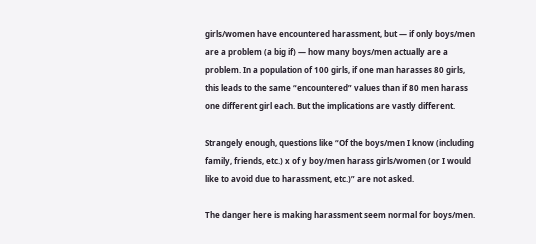girls/women have encountered harassment, but — if only boys/men are a problem (a big if) — how many boys/men actually are a problem. In a population of 100 girls, if one man harasses 80 girls, this leads to the same “encountered” values than if 80 men harass one different girl each. But the implications are vastly different.

Strangely enough, questions like “Of the boys/men I know (including family, friends, etc.) x of y boy/men harass girls/women (or I would like to avoid due to harassment, etc.)” are not asked.

The danger here is making harassment seem normal for boys/men.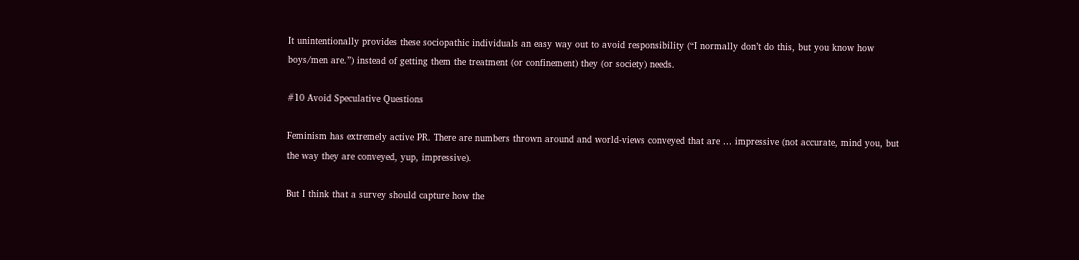It unintentionally provides these sociopathic individuals an easy way out to avoid responsibility (“I normally don’t do this, but you know how boys/men are.”) instead of getting them the treatment (or confinement) they (or society) needs.

#10 Avoid Speculative Questions

Feminism has extremely active PR. There are numbers thrown around and world-views conveyed that are … impressive (not accurate, mind you, but the way they are conveyed, yup, impressive).

But I think that a survey should capture how the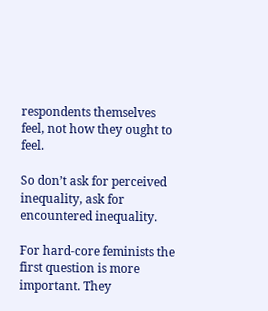respondents themselves feel, not how they ought to feel.

So don’t ask for perceived inequality, ask for encountered inequality.

For hard-core feminists the first question is more important. They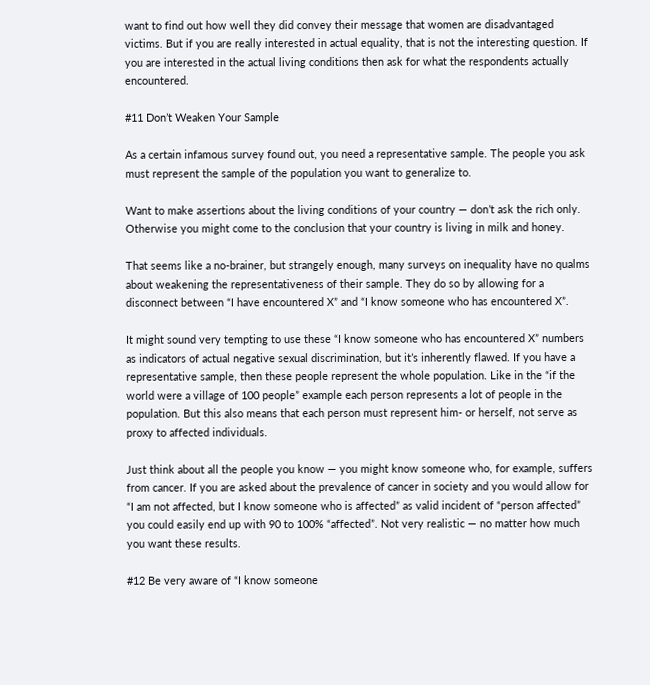want to find out how well they did convey their message that women are disadvantaged victims. But if you are really interested in actual equality, that is not the interesting question. If you are interested in the actual living conditions then ask for what the respondents actually encountered.

#11 Don’t Weaken Your Sample

As a certain infamous survey found out, you need a representative sample. The people you ask must represent the sample of the population you want to generalize to.

Want to make assertions about the living conditions of your country — don’t ask the rich only. Otherwise you might come to the conclusion that your country is living in milk and honey.

That seems like a no-brainer, but strangely enough, many surveys on inequality have no qualms about weakening the representativeness of their sample. They do so by allowing for a disconnect between “I have encountered X” and “I know someone who has encountered X”.

It might sound very tempting to use these “I know someone who has encountered X” numbers as indicators of actual negative sexual discrimination, but it’s inherently flawed. If you have a representative sample, then these people represent the whole population. Like in the “if the world were a village of 100 people” example each person represents a lot of people in the population. But this also means that each person must represent him- or herself, not serve as proxy to affected individuals.

Just think about all the people you know — you might know someone who, for example, suffers from cancer. If you are asked about the prevalence of cancer in society and you would allow for “I am not affected, but I know someone who is affected” as valid incident of “person affected” you could easily end up with 90 to 100% “affected”. Not very realistic — no matter how much you want these results.

#12 Be very aware of “I know someone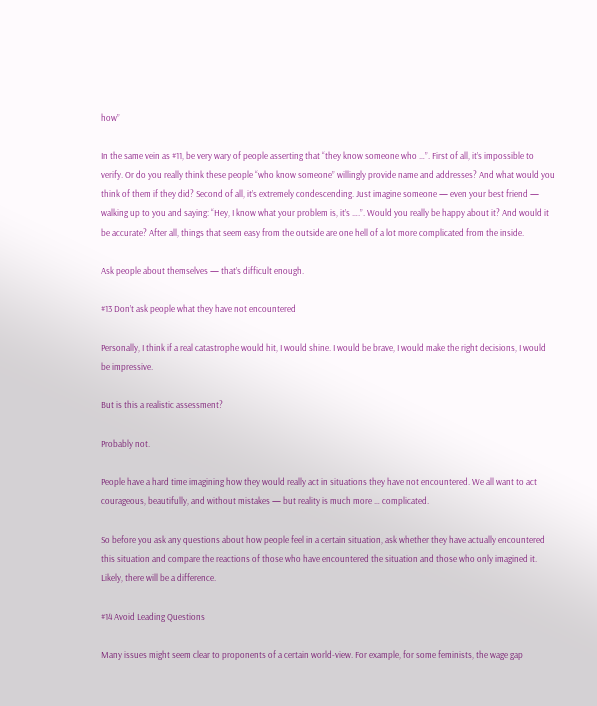how”

In the same vein as #11, be very wary of people asserting that “they know someone who …”. First of all, it’s impossible to verify. Or do you really think these people “who know someone” willingly provide name and addresses? And what would you think of them if they did? Second of all, it’s extremely condescending. Just imagine someone — even your best friend — walking up to you and saying: “Hey, I know what your problem is, it’s ….”. Would you really be happy about it? And would it be accurate? After all, things that seem easy from the outside are one hell of a lot more complicated from the inside.

Ask people about themselves — that’s difficult enough.

#13 Don’t ask people what they have not encountered

Personally, I think if a real catastrophe would hit, I would shine. I would be brave, I would make the right decisions, I would be impressive.

But is this a realistic assessment?

Probably not.

People have a hard time imagining how they would really act in situations they have not encountered. We all want to act courageous, beautifully, and without mistakes — but reality is much more … complicated.

So before you ask any questions about how people feel in a certain situation, ask whether they have actually encountered this situation and compare the reactions of those who have encountered the situation and those who only imagined it. Likely, there will be a difference.

#14 Avoid Leading Questions

Many issues might seem clear to proponents of a certain world-view. For example, for some feminists, the wage gap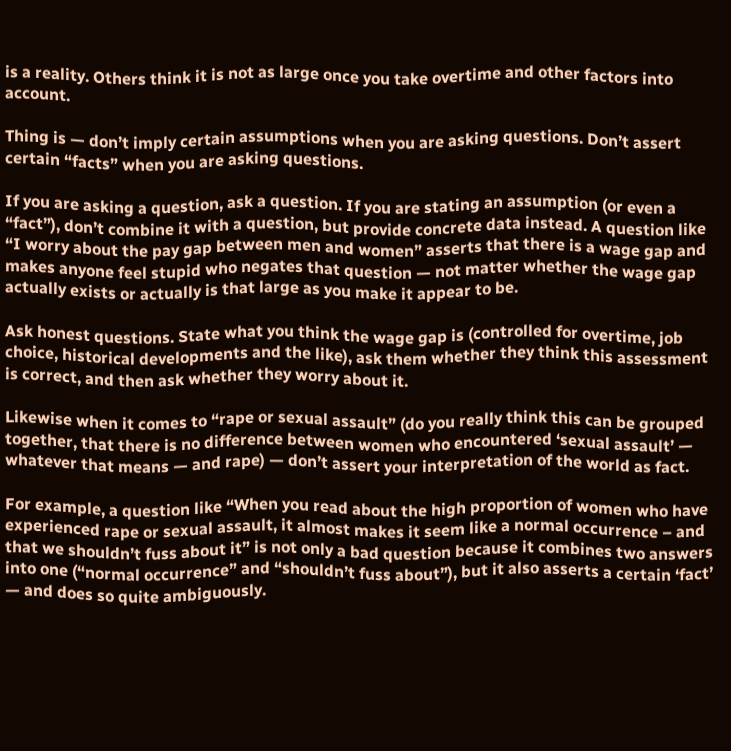is a reality. Others think it is not as large once you take overtime and other factors into account.

Thing is — don’t imply certain assumptions when you are asking questions. Don’t assert certain “facts” when you are asking questions.

If you are asking a question, ask a question. If you are stating an assumption (or even a “fact”), don’t combine it with a question, but provide concrete data instead. A question like “I worry about the pay gap between men and women” asserts that there is a wage gap and makes anyone feel stupid who negates that question — not matter whether the wage gap actually exists or actually is that large as you make it appear to be.

Ask honest questions. State what you think the wage gap is (controlled for overtime, job choice, historical developments and the like), ask them whether they think this assessment is correct, and then ask whether they worry about it.

Likewise when it comes to “rape or sexual assault” (do you really think this can be grouped together, that there is no difference between women who encountered ‘sexual assault’ — whatever that means — and rape) — don’t assert your interpretation of the world as fact.

For example, a question like “When you read about the high proportion of women who have experienced rape or sexual assault, it almost makes it seem like a normal occurrence – and that we shouldn’t fuss about it” is not only a bad question because it combines two answers into one (“normal occurrence” and “shouldn’t fuss about”), but it also asserts a certain ‘fact’ — and does so quite ambiguously.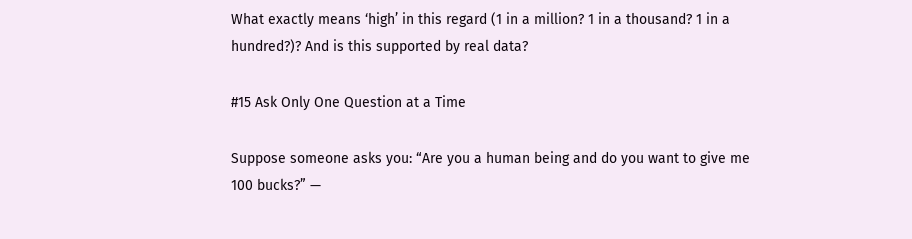What exactly means ‘high’ in this regard (1 in a million? 1 in a thousand? 1 in a hundred?)? And is this supported by real data?

#15 Ask Only One Question at a Time

Suppose someone asks you: “Are you a human being and do you want to give me 100 bucks?” —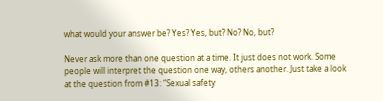what would your answer be? Yes? Yes, but? No? No, but?

Never ask more than one question at a time. It just does not work. Some people will interpret the question one way, others another. Just take a look at the question from #13: “Sexual safety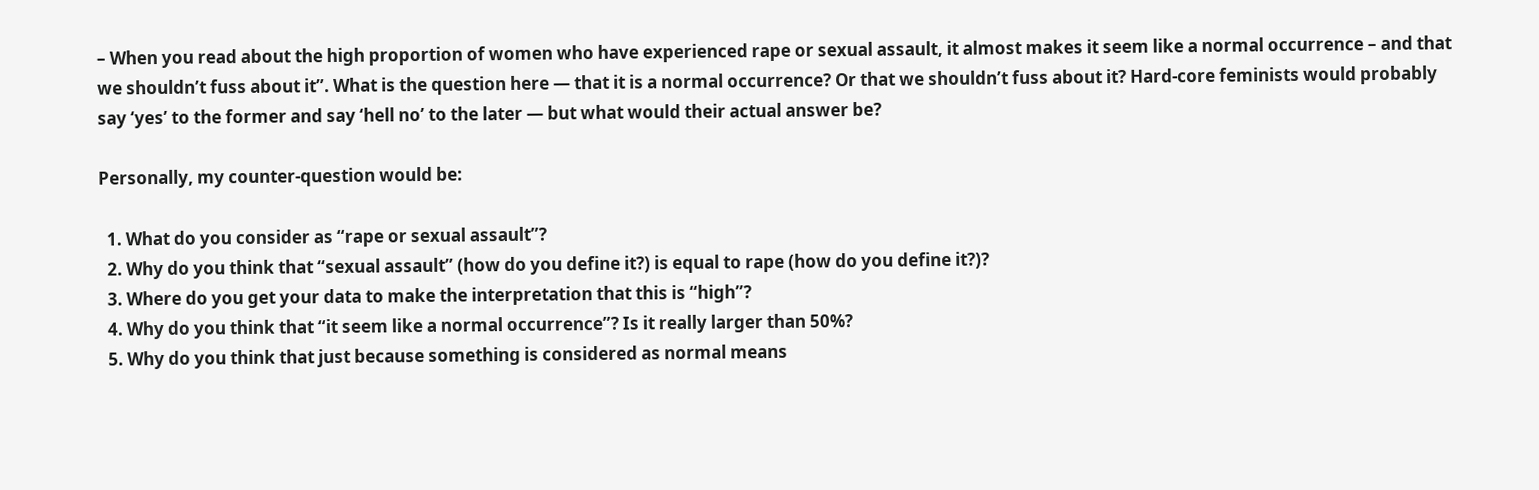– When you read about the high proportion of women who have experienced rape or sexual assault, it almost makes it seem like a normal occurrence – and that we shouldn’t fuss about it”. What is the question here — that it is a normal occurrence? Or that we shouldn’t fuss about it? Hard-core feminists would probably say ‘yes’ to the former and say ‘hell no’ to the later — but what would their actual answer be?

Personally, my counter-question would be:

  1. What do you consider as “rape or sexual assault”?
  2. Why do you think that “sexual assault” (how do you define it?) is equal to rape (how do you define it?)?
  3. Where do you get your data to make the interpretation that this is “high”?
  4. Why do you think that “it seem like a normal occurrence”? Is it really larger than 50%?
  5. Why do you think that just because something is considered as normal means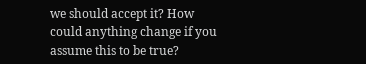we should accept it? How could anything change if you assume this to be true?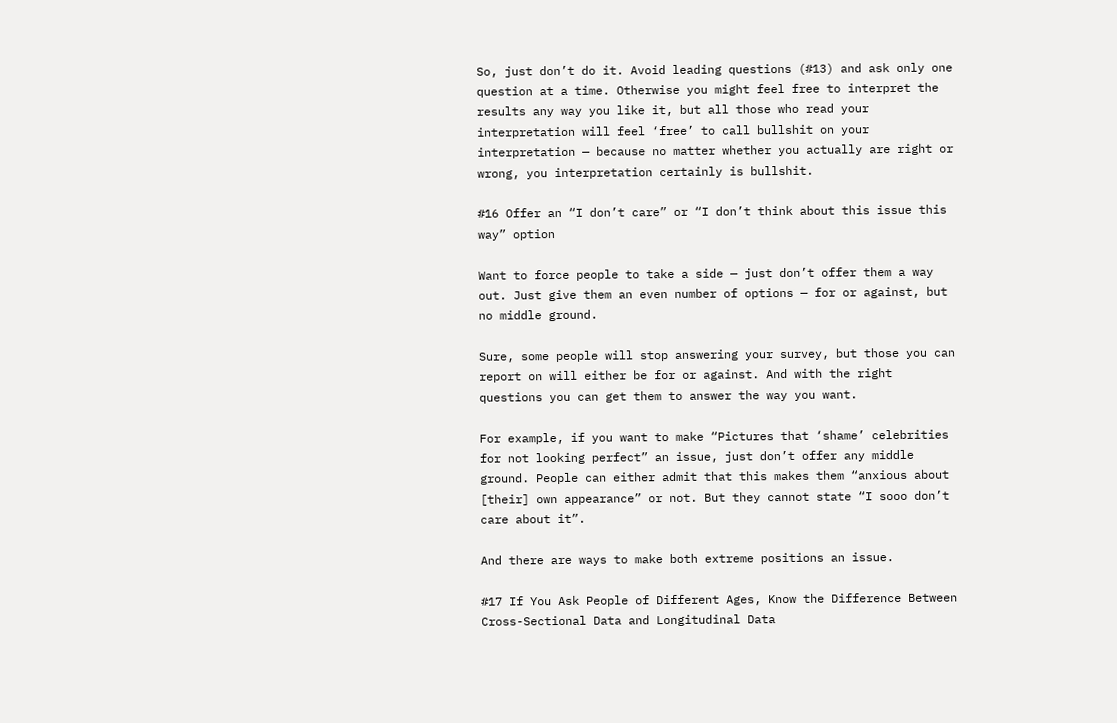So, just don’t do it. Avoid leading questions (#13) and ask only one question at a time. Otherwise you might feel free to interpret the results any way you like it, but all those who read your interpretation will feel ‘free’ to call bullshit on your interpretation — because no matter whether you actually are right or wrong, you interpretation certainly is bullshit.

#16 Offer an “I don’t care” or “I don’t think about this issue this way” option

Want to force people to take a side — just don’t offer them a way out. Just give them an even number of options — for or against, but no middle ground.

Sure, some people will stop answering your survey, but those you can report on will either be for or against. And with the right questions you can get them to answer the way you want.

For example, if you want to make “Pictures that ‘shame’ celebrities for not looking perfect” an issue, just don’t offer any middle ground. People can either admit that this makes them “anxious about [their] own appearance” or not. But they cannot state “I sooo don’t care about it”.

And there are ways to make both extreme positions an issue.

#17 If You Ask People of Different Ages, Know the Difference Between Cross-Sectional Data and Longitudinal Data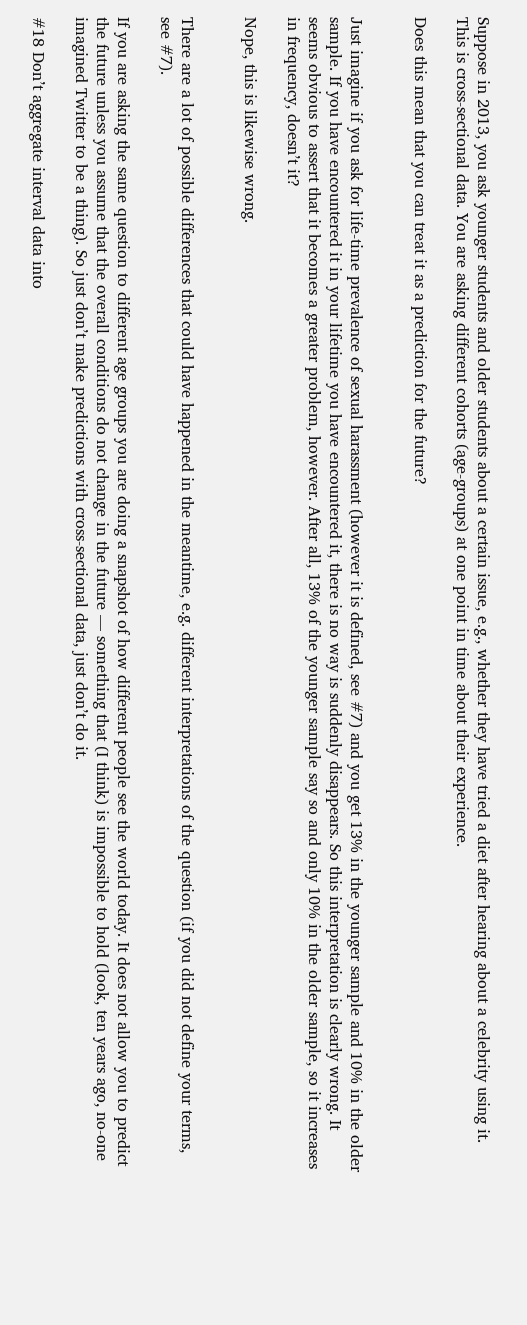Suppose in 2013, you ask younger students and older students about a certain issue, e.g., whether they have tried a diet after hearing about a celebrity using it. This is cross-sectional data. You are asking different cohorts (age-groups) at one point in time about their experience.

Does this mean that you can treat it as a prediction for the future?


Just imagine if you ask for life-time prevalence of sexual harassment (however it is defined, see #7) and you get 13% in the younger sample and 10% in the older sample. If you have encountered it in your lifetime you have encountered it, there is no way is suddenly disappears. So this interpretation is clearly wrong. It seems obvious to assert that it becomes a greater problem, however. After all, 13% of the younger sample say so and only 10% in the older sample, so it increases in frequency, doesn’t it?

Nope, this is likewise wrong.


There are a lot of possible differences that could have happened in the meantime, e.g. different interpretations of the question (if you did not define your terms, see #7).

If you are asking the same question to different age groups you are doing a snapshot of how different people see the world today. It does not allow you to predict the future unless you assume that the overall conditions do not change in the future — something that (I think) is impossible to hold (look, ten years ago, no-one imagined Twitter to be a thing). So just don’t make predictions with cross-sectional data, just don’t do it.

#18 Don’t aggregate interval data into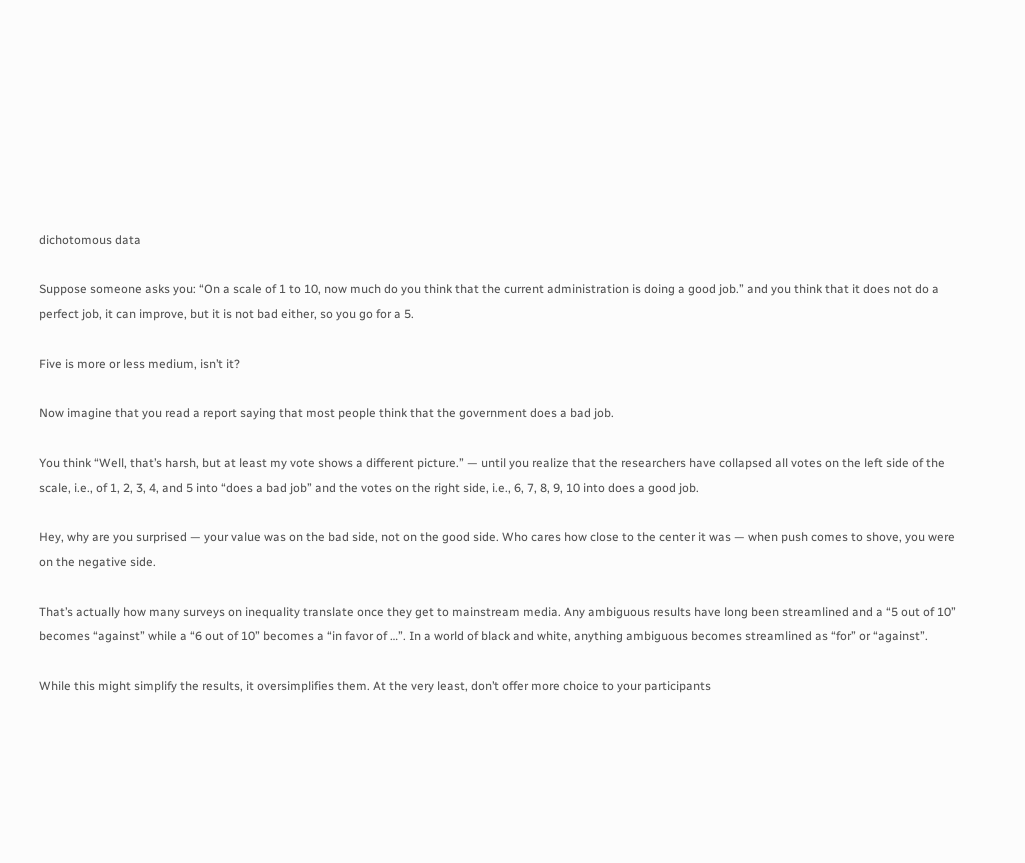dichotomous data

Suppose someone asks you: “On a scale of 1 to 10, now much do you think that the current administration is doing a good job.” and you think that it does not do a perfect job, it can improve, but it is not bad either, so you go for a 5.

Five is more or less medium, isn’t it?

Now imagine that you read a report saying that most people think that the government does a bad job.

You think “Well, that’s harsh, but at least my vote shows a different picture.” — until you realize that the researchers have collapsed all votes on the left side of the scale, i.e., of 1, 2, 3, 4, and 5 into “does a bad job” and the votes on the right side, i.e., 6, 7, 8, 9, 10 into does a good job.

Hey, why are you surprised — your value was on the bad side, not on the good side. Who cares how close to the center it was — when push comes to shove, you were on the negative side.

That’s actually how many surveys on inequality translate once they get to mainstream media. Any ambiguous results have long been streamlined and a “5 out of 10” becomes “against” while a “6 out of 10” becomes a “in favor of …”. In a world of black and white, anything ambiguous becomes streamlined as “for” or “against”.

While this might simplify the results, it oversimplifies them. At the very least, don’t offer more choice to your participants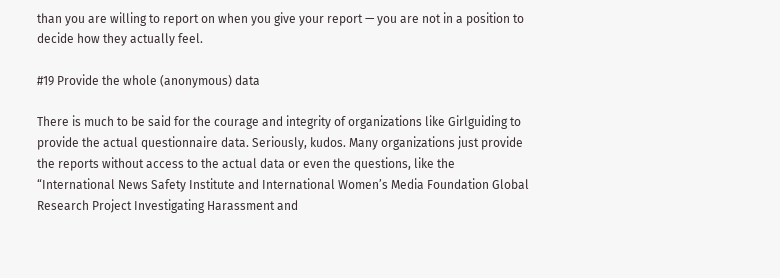than you are willing to report on when you give your report — you are not in a position to decide how they actually feel.

#19 Provide the whole (anonymous) data

There is much to be said for the courage and integrity of organizations like Girlguiding to provide the actual questionnaire data. Seriously, kudos. Many organizations just provide the reports without access to the actual data or even the questions, like the “International News Safety Institute and International Women’s Media Foundation Global Research Project Investigating Harassment and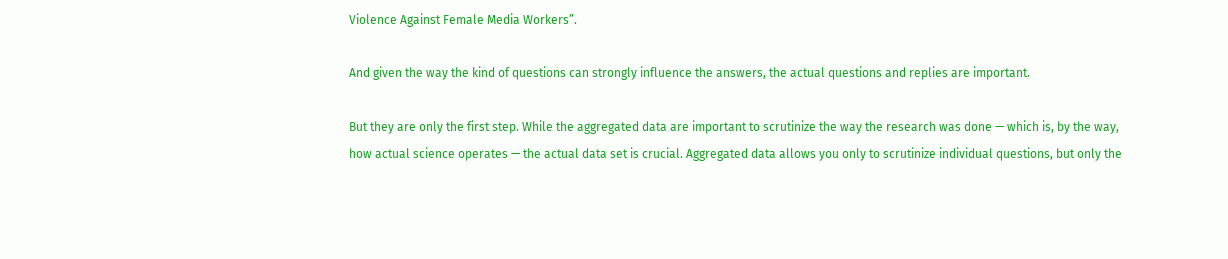Violence Against Female Media Workers”.

And given the way the kind of questions can strongly influence the answers, the actual questions and replies are important.

But they are only the first step. While the aggregated data are important to scrutinize the way the research was done — which is, by the way, how actual science operates — the actual data set is crucial. Aggregated data allows you only to scrutinize individual questions, but only the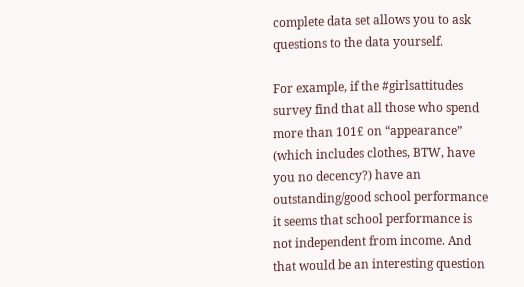complete data set allows you to ask questions to the data yourself.

For example, if the #girlsattitudes survey find that all those who spend more than 101£ on “appearance” (which includes clothes, BTW, have you no decency?) have an outstanding/good school performance it seems that school performance is not independent from income. And that would be an interesting question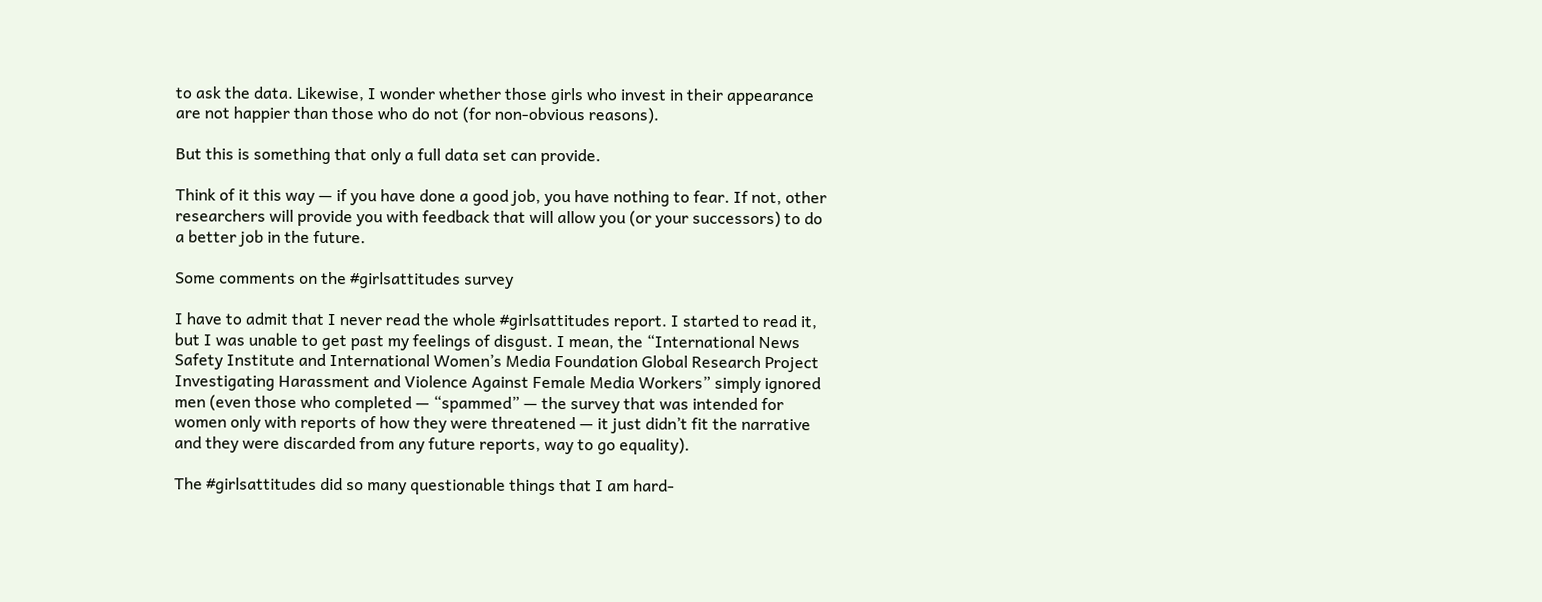to ask the data. Likewise, I wonder whether those girls who invest in their appearance are not happier than those who do not (for non-obvious reasons).

But this is something that only a full data set can provide.

Think of it this way — if you have done a good job, you have nothing to fear. If not, other researchers will provide you with feedback that will allow you (or your successors) to do a better job in the future.

Some comments on the #girlsattitudes survey

I have to admit that I never read the whole #girlsattitudes report. I started to read it, but I was unable to get past my feelings of disgust. I mean, the “International News Safety Institute and International Women’s Media Foundation Global Research Project Investigating Harassment and Violence Against Female Media Workers” simply ignored men (even those who completed — “spammed” — the survey that was intended for women only with reports of how they were threatened — it just didn’t fit the narrative and they were discarded from any future reports, way to go equality).

The #girlsattitudes did so many questionable things that I am hard-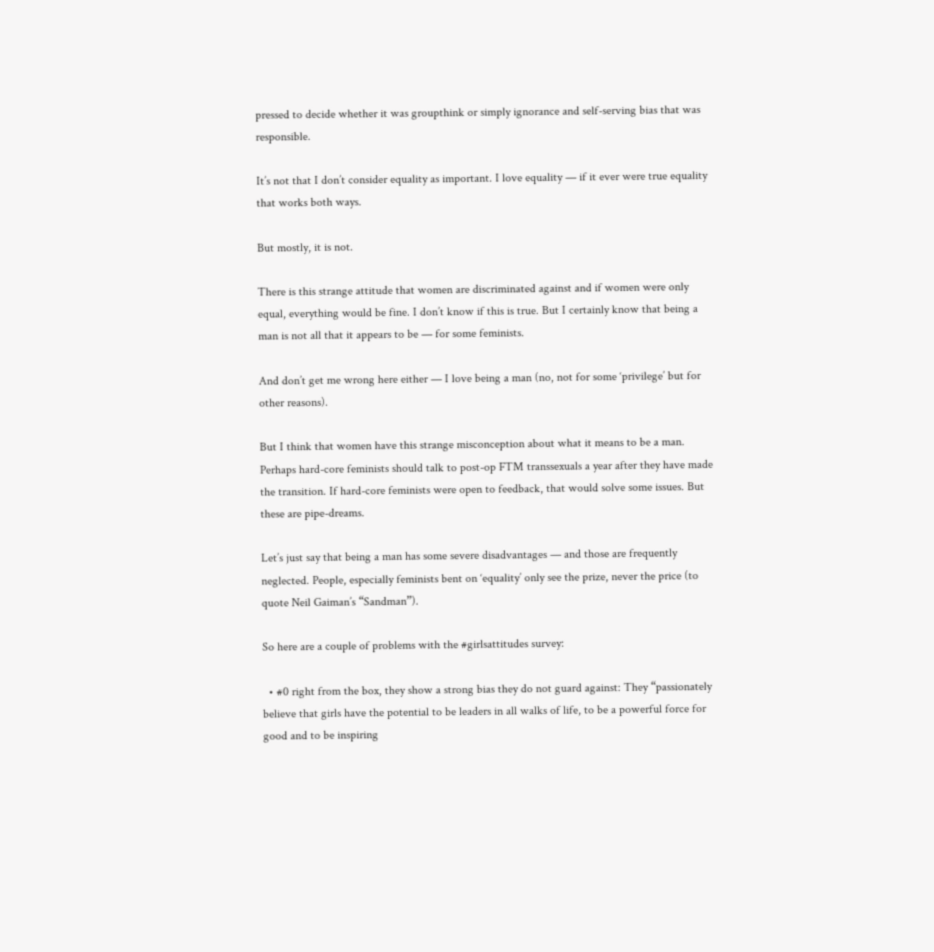pressed to decide whether it was groupthink or simply ignorance and self-serving bias that was responsible.

It’s not that I don’t consider equality as important. I love equality — if it ever were true equality that works both ways.

But mostly, it is not.

There is this strange attitude that women are discriminated against and if women were only equal, everything would be fine. I don’t know if this is true. But I certainly know that being a man is not all that it appears to be — for some feminists.

And don’t get me wrong here either — I love being a man (no, not for some ‘privilege’ but for other reasons).

But I think that women have this strange misconception about what it means to be a man. Perhaps hard-core feminists should talk to post-op FTM transsexuals a year after they have made the transition. If hard-core feminists were open to feedback, that would solve some issues. But these are pipe-dreams.

Let’s just say that being a man has some severe disadvantages — and those are frequently neglected. People, especially feminists bent on ‘equality’ only see the prize, never the price (to quote Neil Gaiman’s “Sandman”).

So here are a couple of problems with the #girlsattitudes survey:

  • #0 right from the box, they show a strong bias they do not guard against: They “passionately believe that girls have the potential to be leaders in all walks of life, to be a powerful force for good and to be inspiring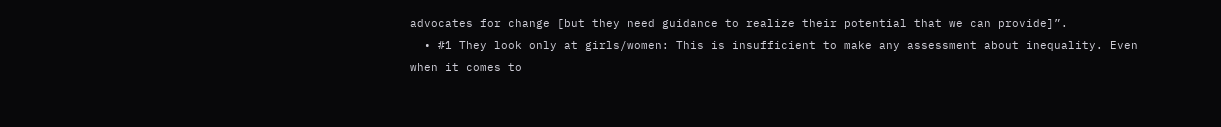advocates for change [but they need guidance to realize their potential that we can provide]”.
  • #1 They look only at girls/women: This is insufficient to make any assessment about inequality. Even when it comes to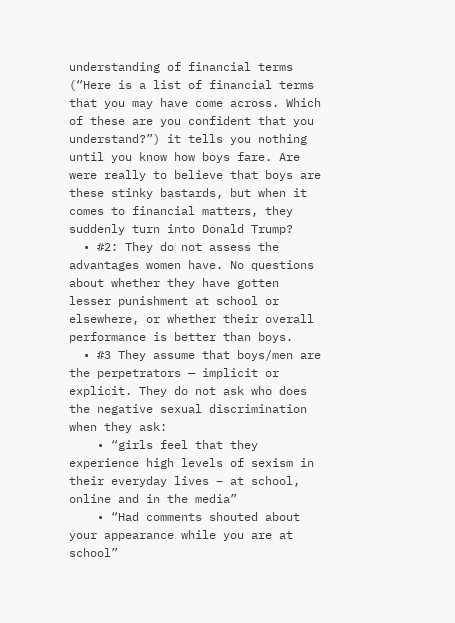understanding of financial terms (“Here is a list of financial terms that you may have come across. Which of these are you confident that you understand?”) it tells you nothing until you know how boys fare. Are were really to believe that boys are these stinky bastards, but when it comes to financial matters, they suddenly turn into Donald Trump?
  • #2: They do not assess the advantages women have. No questions about whether they have gotten lesser punishment at school or elsewhere, or whether their overall performance is better than boys.
  • #3 They assume that boys/men are the perpetrators — implicit or explicit. They do not ask who does the negative sexual discrimination when they ask:
    • “girls feel that they experience high levels of sexism in their everyday lives – at school, online and in the media”
    • “Had comments shouted about your appearance while you are at school”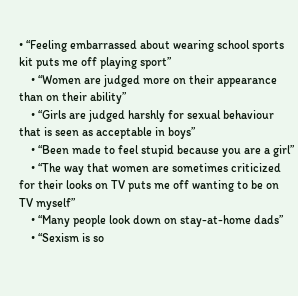• “Feeling embarrassed about wearing school sports kit puts me off playing sport”
    • “Women are judged more on their appearance than on their ability”
    • “Girls are judged harshly for sexual behaviour that is seen as acceptable in boys”
    • “Been made to feel stupid because you are a girl”
    • “The way that women are sometimes criticized for their looks on TV puts me off wanting to be on TV myself”
    • “Many people look down on stay-at-home dads”
    • “Sexism is so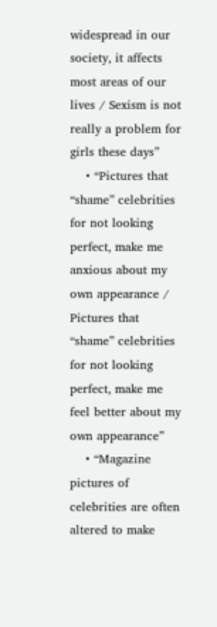widespread in our society, it affects most areas of our lives / Sexism is not really a problem for girls these days”
    • “Pictures that “shame” celebrities for not looking perfect, make me anxious about my own appearance / Pictures that “shame” celebrities for not looking perfect, make me feel better about my own appearance”
    • “Magazine pictures of celebrities are often altered to make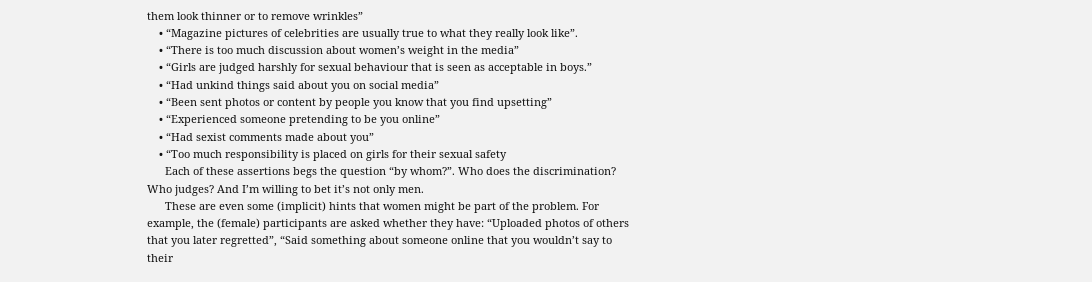them look thinner or to remove wrinkles”
    • “Magazine pictures of celebrities are usually true to what they really look like”.
    • “There is too much discussion about women’s weight in the media”
    • “Girls are judged harshly for sexual behaviour that is seen as acceptable in boys.”
    • “Had unkind things said about you on social media”
    • “Been sent photos or content by people you know that you find upsetting”
    • “Experienced someone pretending to be you online”
    • “Had sexist comments made about you”
    • “Too much responsibility is placed on girls for their sexual safety
      Each of these assertions begs the question “by whom?”. Who does the discrimination? Who judges? And I’m willing to bet it’s not only men.
      These are even some (implicit) hints that women might be part of the problem. For example, the (female) participants are asked whether they have: “Uploaded photos of others that you later regretted”, “Said something about someone online that you wouldn’t say to their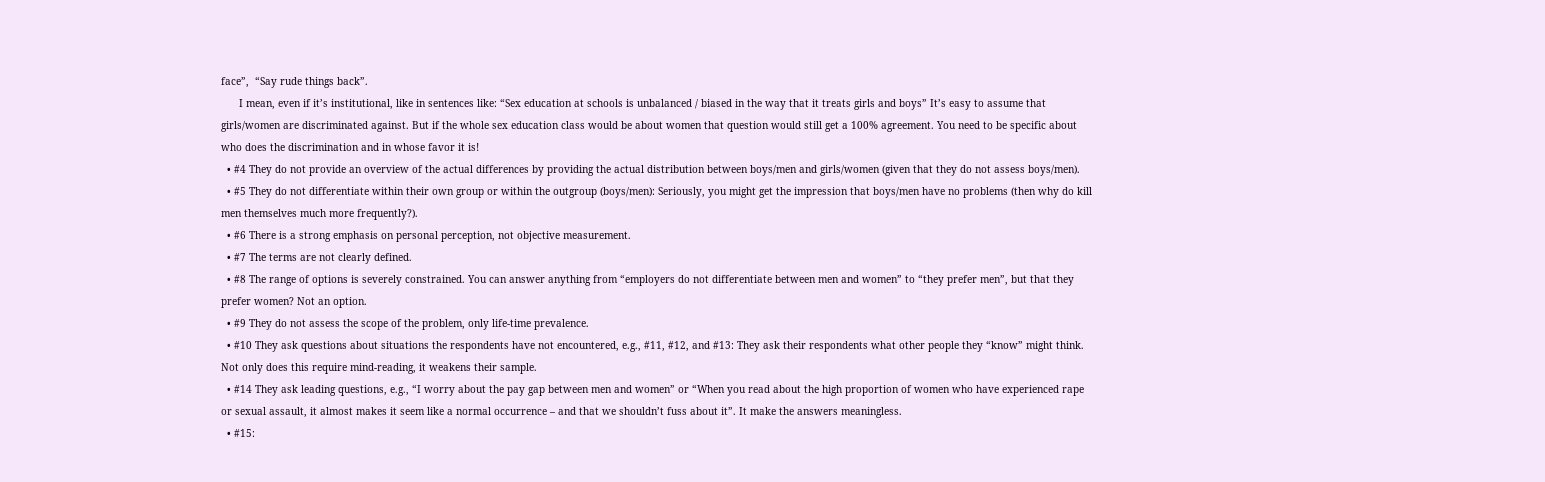face”,  “Say rude things back”.
      I mean, even if it’s institutional, like in sentences like: “Sex education at schools is unbalanced / biased in the way that it treats girls and boys” It’s easy to assume that girls/women are discriminated against. But if the whole sex education class would be about women that question would still get a 100% agreement. You need to be specific about who does the discrimination and in whose favor it is!
  • #4 They do not provide an overview of the actual differences by providing the actual distribution between boys/men and girls/women (given that they do not assess boys/men).
  • #5 They do not differentiate within their own group or within the outgroup (boys/men): Seriously, you might get the impression that boys/men have no problems (then why do kill men themselves much more frequently?).
  • #6 There is a strong emphasis on personal perception, not objective measurement.
  • #7 The terms are not clearly defined.
  • #8 The range of options is severely constrained. You can answer anything from “employers do not differentiate between men and women” to “they prefer men”, but that they prefer women? Not an option.
  • #9 They do not assess the scope of the problem, only life-time prevalence.
  • #10 They ask questions about situations the respondents have not encountered, e.g., #11, #12, and #13: They ask their respondents what other people they “know” might think. Not only does this require mind-reading, it weakens their sample.
  • #14 They ask leading questions, e.g., “I worry about the pay gap between men and women” or “When you read about the high proportion of women who have experienced rape or sexual assault, it almost makes it seem like a normal occurrence – and that we shouldn’t fuss about it”. It make the answers meaningless.
  • #15: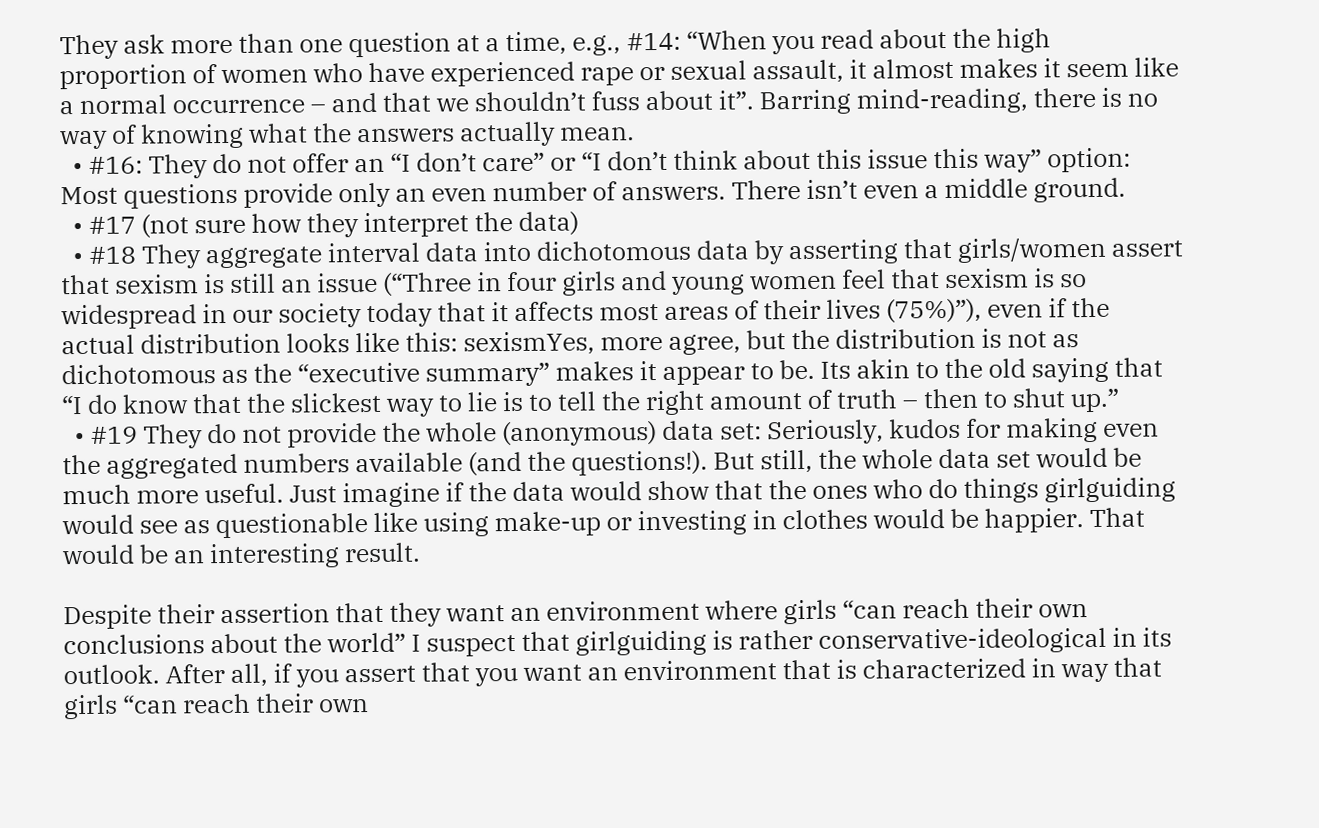They ask more than one question at a time, e.g., #14: “When you read about the high proportion of women who have experienced rape or sexual assault, it almost makes it seem like a normal occurrence – and that we shouldn’t fuss about it”. Barring mind-reading, there is no way of knowing what the answers actually mean.
  • #16: They do not offer an “I don’t care” or “I don’t think about this issue this way” option: Most questions provide only an even number of answers. There isn’t even a middle ground.
  • #17 (not sure how they interpret the data)
  • #18 They aggregate interval data into dichotomous data by asserting that girls/women assert that sexism is still an issue (“Three in four girls and young women feel that sexism is so widespread in our society today that it affects most areas of their lives (75%)”), even if the actual distribution looks like this: sexismYes, more agree, but the distribution is not as dichotomous as the “executive summary” makes it appear to be. Its akin to the old saying that “I do know that the slickest way to lie is to tell the right amount of truth – then to shut up.”
  • #19 They do not provide the whole (anonymous) data set: Seriously, kudos for making even the aggregated numbers available (and the questions!). But still, the whole data set would be much more useful. Just imagine if the data would show that the ones who do things girlguiding would see as questionable like using make-up or investing in clothes would be happier. That would be an interesting result.

Despite their assertion that they want an environment where girls “can reach their own conclusions about the world” I suspect that girlguiding is rather conservative-ideological in its outlook. After all, if you assert that you want an environment that is characterized in way that girls “can reach their own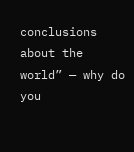conclusions about the world” — why do you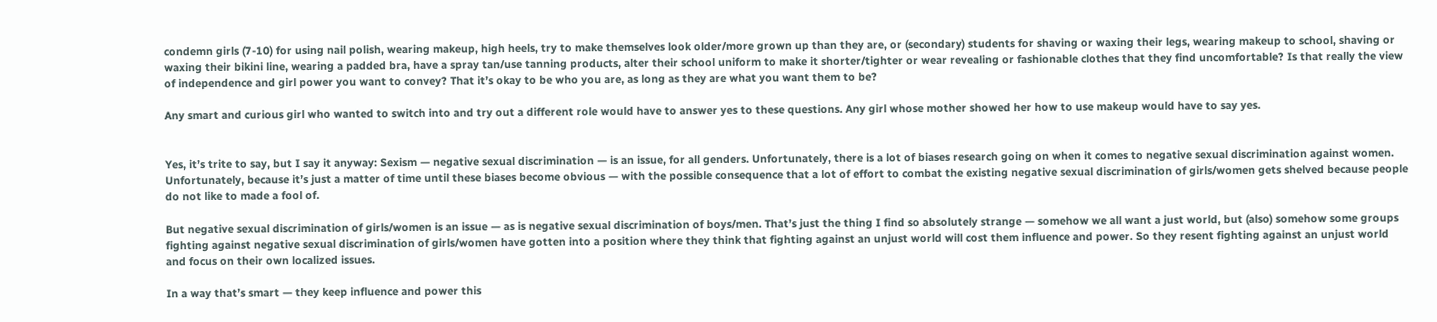condemn girls (7-10) for using nail polish, wearing makeup, high heels, try to make themselves look older/more grown up than they are, or (secondary) students for shaving or waxing their legs, wearing makeup to school, shaving or waxing their bikini line, wearing a padded bra, have a spray tan/use tanning products, alter their school uniform to make it shorter/tighter or wear revealing or fashionable clothes that they find uncomfortable? Is that really the view of independence and girl power you want to convey? That it’s okay to be who you are, as long as they are what you want them to be?

Any smart and curious girl who wanted to switch into and try out a different role would have to answer yes to these questions. Any girl whose mother showed her how to use makeup would have to say yes.


Yes, it’s trite to say, but I say it anyway: Sexism — negative sexual discrimination — is an issue, for all genders. Unfortunately, there is a lot of biases research going on when it comes to negative sexual discrimination against women. Unfortunately, because it’s just a matter of time until these biases become obvious — with the possible consequence that a lot of effort to combat the existing negative sexual discrimination of girls/women gets shelved because people do not like to made a fool of.

But negative sexual discrimination of girls/women is an issue — as is negative sexual discrimination of boys/men. That’s just the thing I find so absolutely strange — somehow we all want a just world, but (also) somehow some groups fighting against negative sexual discrimination of girls/women have gotten into a position where they think that fighting against an unjust world will cost them influence and power. So they resent fighting against an unjust world and focus on their own localized issues.

In a way that’s smart — they keep influence and power this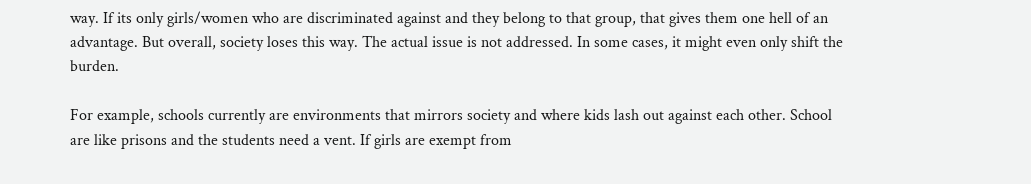way. If its only girls/women who are discriminated against and they belong to that group, that gives them one hell of an advantage. But overall, society loses this way. The actual issue is not addressed. In some cases, it might even only shift the burden.

For example, schools currently are environments that mirrors society and where kids lash out against each other. School are like prisons and the students need a vent. If girls are exempt from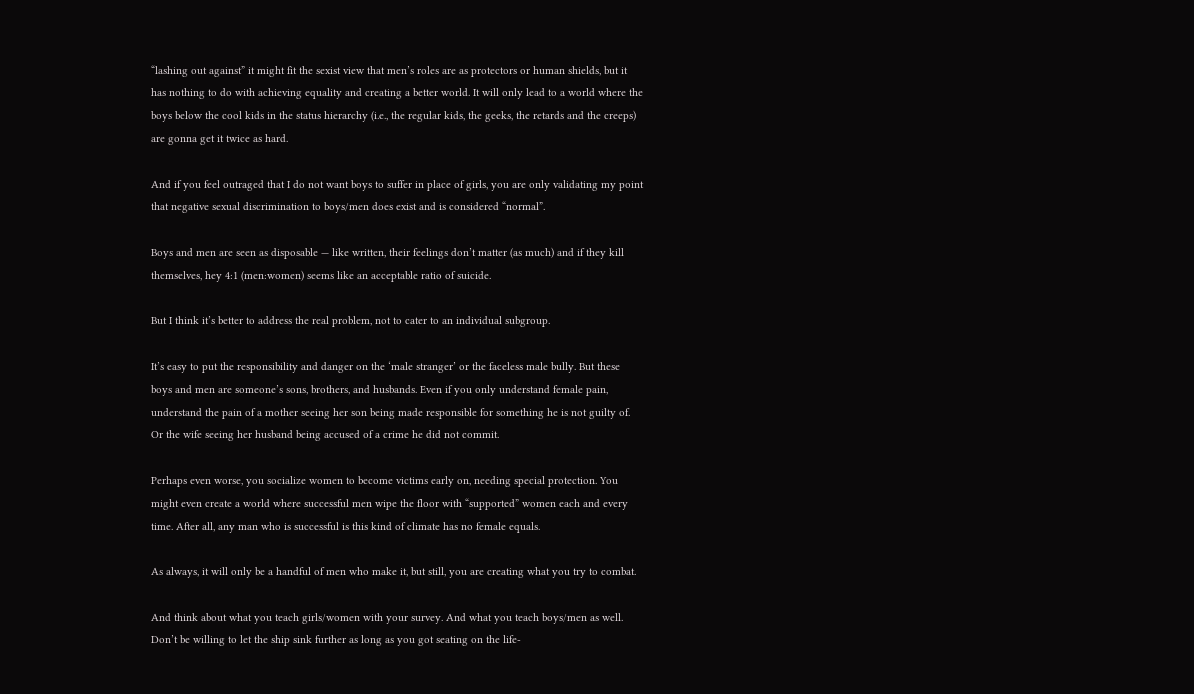“lashing out against” it might fit the sexist view that men’s roles are as protectors or human shields, but it has nothing to do with achieving equality and creating a better world. It will only lead to a world where the boys below the cool kids in the status hierarchy (i.e., the regular kids, the geeks, the retards and the creeps) are gonna get it twice as hard.

And if you feel outraged that I do not want boys to suffer in place of girls, you are only validating my point that negative sexual discrimination to boys/men does exist and is considered “normal”.

Boys and men are seen as disposable — like written, their feelings don’t matter (as much) and if they kill themselves, hey 4:1 (men:women) seems like an acceptable ratio of suicide.

But I think it’s better to address the real problem, not to cater to an individual subgroup.

It’s easy to put the responsibility and danger on the ‘male stranger’ or the faceless male bully. But these boys and men are someone’s sons, brothers, and husbands. Even if you only understand female pain, understand the pain of a mother seeing her son being made responsible for something he is not guilty of. Or the wife seeing her husband being accused of a crime he did not commit.

Perhaps even worse, you socialize women to become victims early on, needing special protection. You might even create a world where successful men wipe the floor with “supported” women each and every time. After all, any man who is successful is this kind of climate has no female equals.

As always, it will only be a handful of men who make it, but still, you are creating what you try to combat.

And think about what you teach girls/women with your survey. And what you teach boys/men as well. Don’t be willing to let the ship sink further as long as you got seating on the life-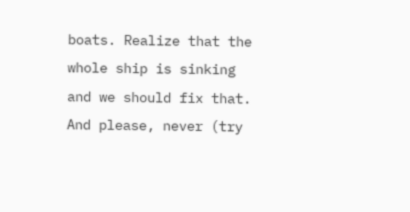boats. Realize that the whole ship is sinking and we should fix that. And please, never (try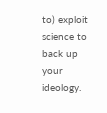to) exploit science to back up your ideology.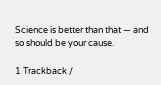Science is better than that — and so should be your cause.

1 Trackback /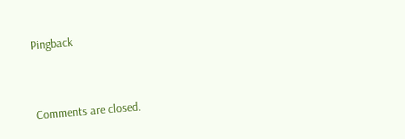Pingback


Comments are closed.